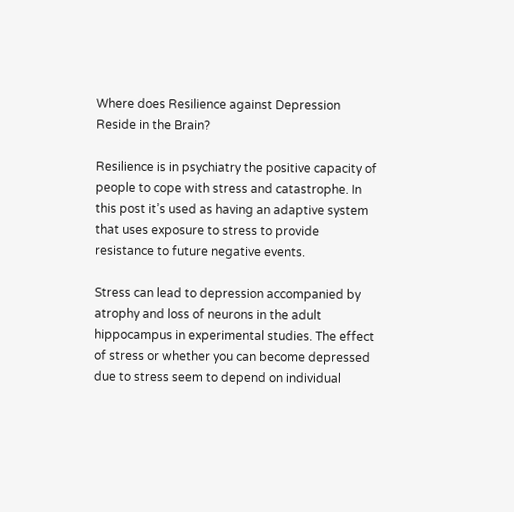Where does Resilience against Depression Reside in the Brain?

Resilience is in psychiatry the positive capacity of people to cope with stress and catastrophe. In this post it’s used as having an adaptive system that uses exposure to stress to provide resistance to future negative events.

Stress can lead to depression accompanied by atrophy and loss of neurons in the adult hippocampus in experimental studies. The effect of stress or whether you can become depressed due to stress seem to depend on individual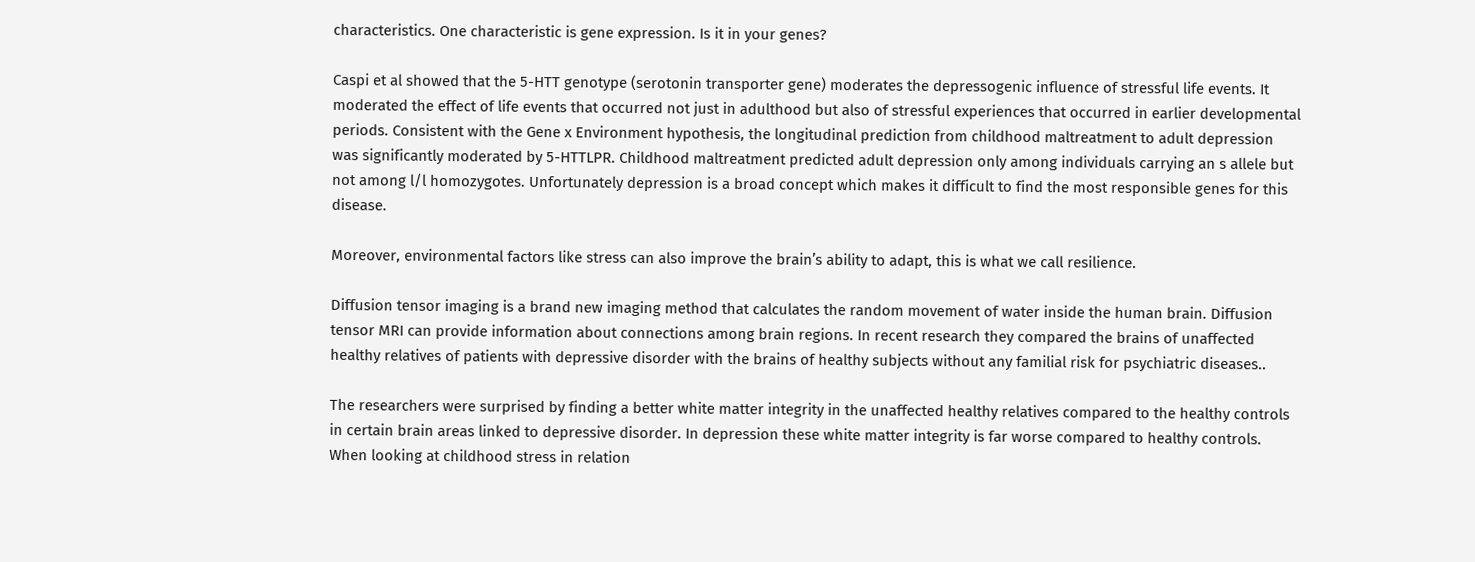characteristics. One characteristic is gene expression. Is it in your genes?

Caspi et al showed that the 5-HTT genotype (serotonin transporter gene) moderates the depressogenic influence of stressful life events. It moderated the effect of life events that occurred not just in adulthood but also of stressful experiences that occurred in earlier developmental periods. Consistent with the Gene x Environment hypothesis, the longitudinal prediction from childhood maltreatment to adult depression was significantly moderated by 5-HTTLPR. Childhood maltreatment predicted adult depression only among individuals carrying an s allele but not among l/l homozygotes. Unfortunately depression is a broad concept which makes it difficult to find the most responsible genes for this disease.

Moreover, environmental factors like stress can also improve the brain’s ability to adapt, this is what we call resilience.

Diffusion tensor imaging is a brand new imaging method that calculates the random movement of water inside the human brain. Diffusion tensor MRI can provide information about connections among brain regions. In recent research they compared the brains of unaffected healthy relatives of patients with depressive disorder with the brains of healthy subjects without any familial risk for psychiatric diseases..

The researchers were surprised by finding a better white matter integrity in the unaffected healthy relatives compared to the healthy controls in certain brain areas linked to depressive disorder. In depression these white matter integrity is far worse compared to healthy controls. When looking at childhood stress in relation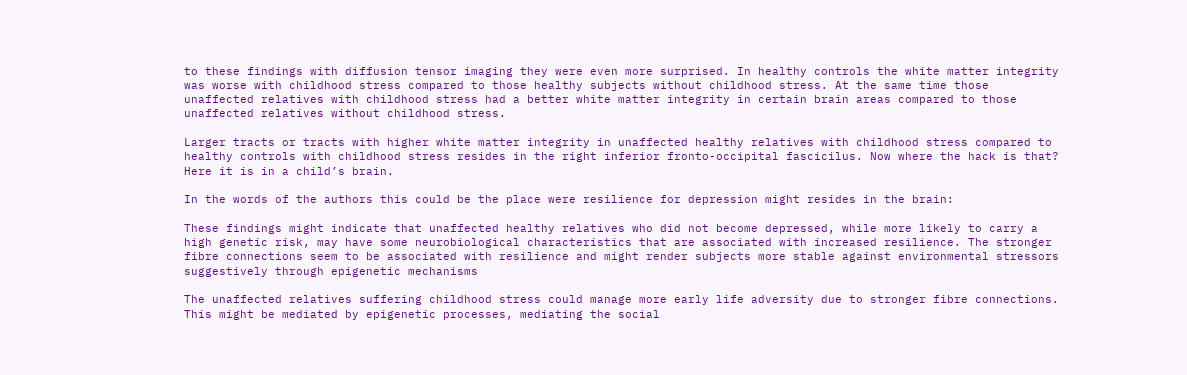to these findings with diffusion tensor imaging they were even more surprised. In healthy controls the white matter integrity was worse with childhood stress compared to those healthy subjects without childhood stress. At the same time those unaffected relatives with childhood stress had a better white matter integrity in certain brain areas compared to those unaffected relatives without childhood stress.

Larger tracts or tracts with higher white matter integrity in unaffected healthy relatives with childhood stress compared to healthy controls with childhood stress resides in the right inferior fronto-occipital fascicilus. Now where the hack is that? Here it is in a child’s brain.

In the words of the authors this could be the place were resilience for depression might resides in the brain:

These findings might indicate that unaffected healthy relatives who did not become depressed, while more likely to carry a high genetic risk, may have some neurobiological characteristics that are associated with increased resilience. The stronger fibre connections seem to be associated with resilience and might render subjects more stable against environmental stressors suggestively through epigenetic mechanisms

The unaffected relatives suffering childhood stress could manage more early life adversity due to stronger fibre connections. This might be mediated by epigenetic processes, mediating the social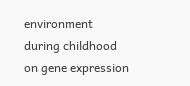environment during childhood on gene expression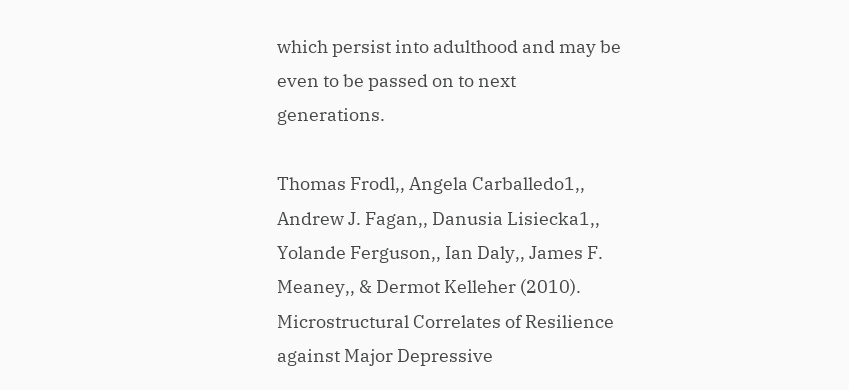which persist into adulthood and may be even to be passed on to next generations.

Thomas Frodl,, Angela Carballedo1,, Andrew J. Fagan,, Danusia Lisiecka1,, Yolande Ferguson,, Ian Daly,, James F. Meaney,, & Dermot Kelleher (2010). Microstructural Correlates of Resilience against Major Depressive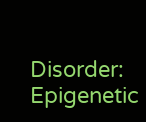Disorder: Epigenetic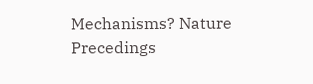Mechanisms? Nature Precedings